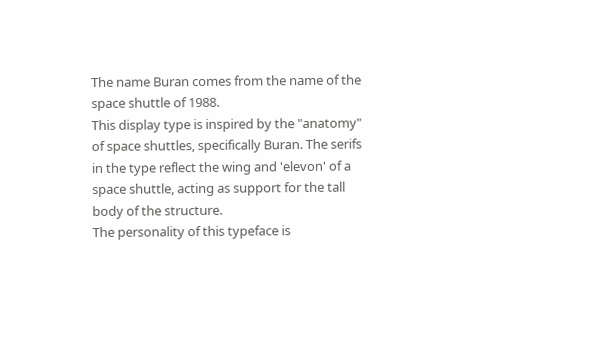The name Buran comes from the name of the space shuttle of 1988.
This display type is inspired by the "anatomy" of space shuttles, specifically Buran. The serifs in the type reflect the wing and 'elevon' of a space shuttle, acting as support for the tall body of the structure.
The personality of this typeface is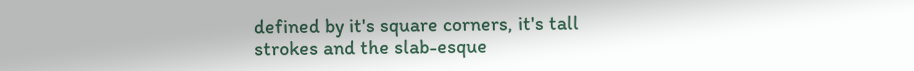defined by it's square corners, it's tall strokes and the slab-esque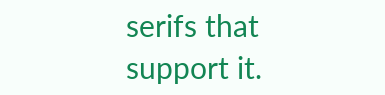serifs that support it.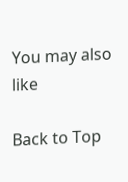You may also like

Back to Top